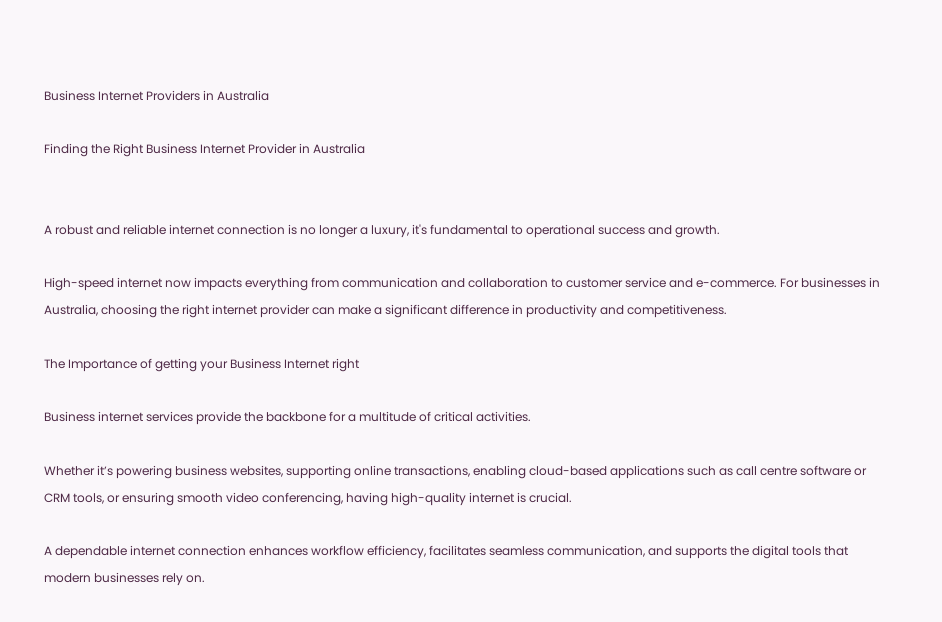Business Internet Providers in Australia

Finding the Right Business Internet Provider in Australia


A robust and reliable internet connection is no longer a luxury, it's fundamental to operational success and growth.

High-speed internet now impacts everything from communication and collaboration to customer service and e-commerce. For businesses in Australia, choosing the right internet provider can make a significant difference in productivity and competitiveness.

The Importance of getting your Business Internet right

Business internet services provide the backbone for a multitude of critical activities.

Whether it’s powering business websites, supporting online transactions, enabling cloud-based applications such as call centre software or CRM tools, or ensuring smooth video conferencing, having high-quality internet is crucial.

A dependable internet connection enhances workflow efficiency, facilitates seamless communication, and supports the digital tools that modern businesses rely on.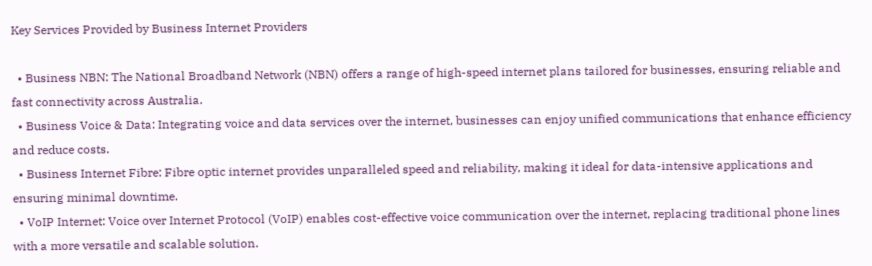Key Services Provided by Business Internet Providers

  • Business NBN: The National Broadband Network (NBN) offers a range of high-speed internet plans tailored for businesses, ensuring reliable and fast connectivity across Australia.
  • Business Voice & Data: Integrating voice and data services over the internet, businesses can enjoy unified communications that enhance efficiency and reduce costs.
  • Business Internet Fibre: Fibre optic internet provides unparalleled speed and reliability, making it ideal for data-intensive applications and ensuring minimal downtime.
  • VoIP Internet: Voice over Internet Protocol (VoIP) enables cost-effective voice communication over the internet, replacing traditional phone lines with a more versatile and scalable solution.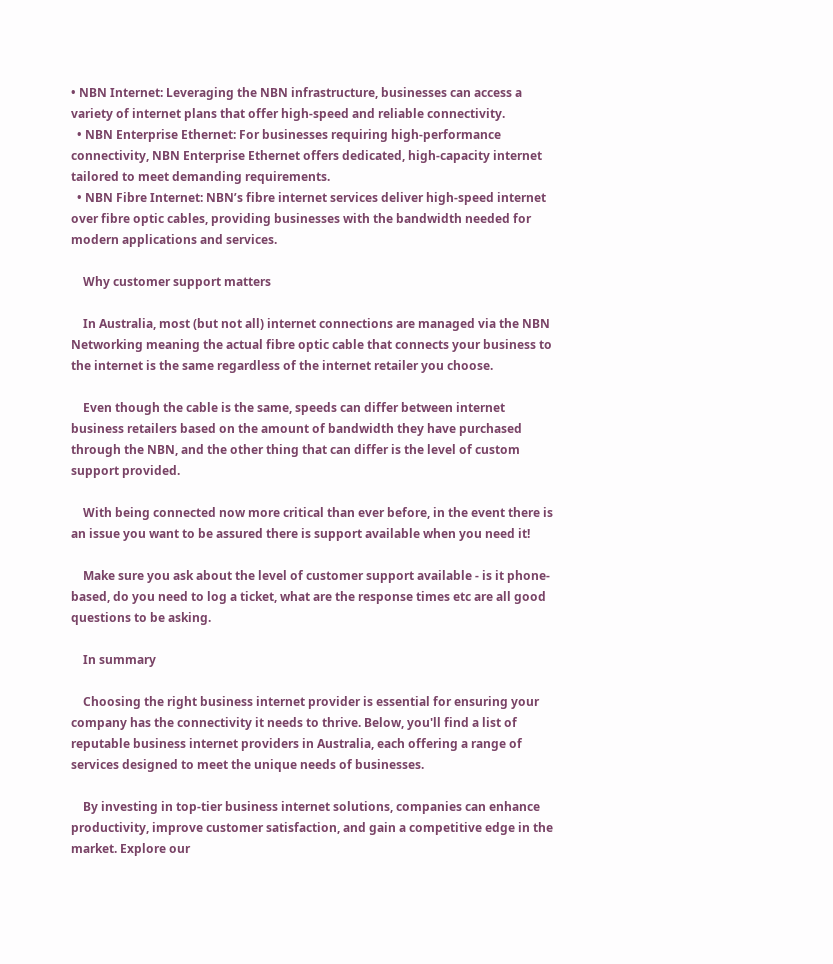• NBN Internet: Leveraging the NBN infrastructure, businesses can access a variety of internet plans that offer high-speed and reliable connectivity.
  • NBN Enterprise Ethernet: For businesses requiring high-performance connectivity, NBN Enterprise Ethernet offers dedicated, high-capacity internet tailored to meet demanding requirements.
  • NBN Fibre Internet: NBN’s fibre internet services deliver high-speed internet over fibre optic cables, providing businesses with the bandwidth needed for modern applications and services.

    Why customer support matters

    In Australia, most (but not all) internet connections are managed via the NBN Networking meaning the actual fibre optic cable that connects your business to the internet is the same regardless of the internet retailer you choose.

    Even though the cable is the same, speeds can differ between internet business retailers based on the amount of bandwidth they have purchased through the NBN, and the other thing that can differ is the level of custom support provided.

    With being connected now more critical than ever before, in the event there is an issue you want to be assured there is support available when you need it!

    Make sure you ask about the level of customer support available - is it phone-based, do you need to log a ticket, what are the response times etc are all good questions to be asking.

    In summary

    Choosing the right business internet provider is essential for ensuring your company has the connectivity it needs to thrive. Below, you'll find a list of reputable business internet providers in Australia, each offering a range of services designed to meet the unique needs of businesses.

    By investing in top-tier business internet solutions, companies can enhance productivity, improve customer satisfaction, and gain a competitive edge in the market. Explore our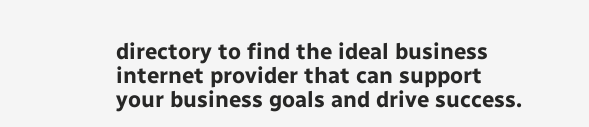directory to find the ideal business internet provider that can support your business goals and drive success.